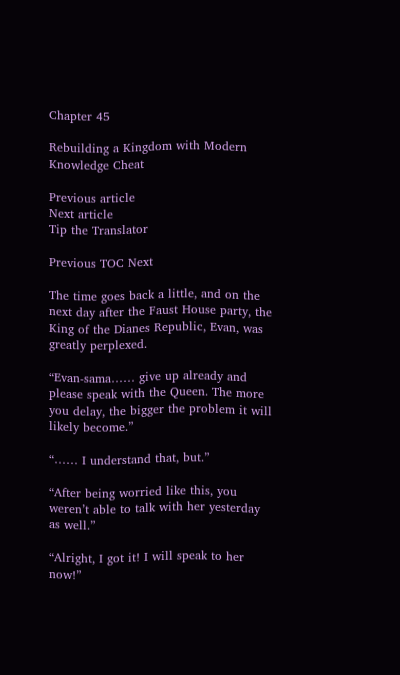Chapter 45

Rebuilding a Kingdom with Modern Knowledge Cheat

Previous article
Next article
Tip the Translator

Previous TOC Next

The time goes back a little, and on the next day after the Faust House party, the King of the Dianes Republic, Evan, was greatly perplexed.

“Evan-sama…… give up already and please speak with the Queen. The more you delay, the bigger the problem it will likely become.”

“…… I understand that, but.”

“After being worried like this, you weren’t able to talk with her yesterday as well.”

“Alright, I got it! I will speak to her now!”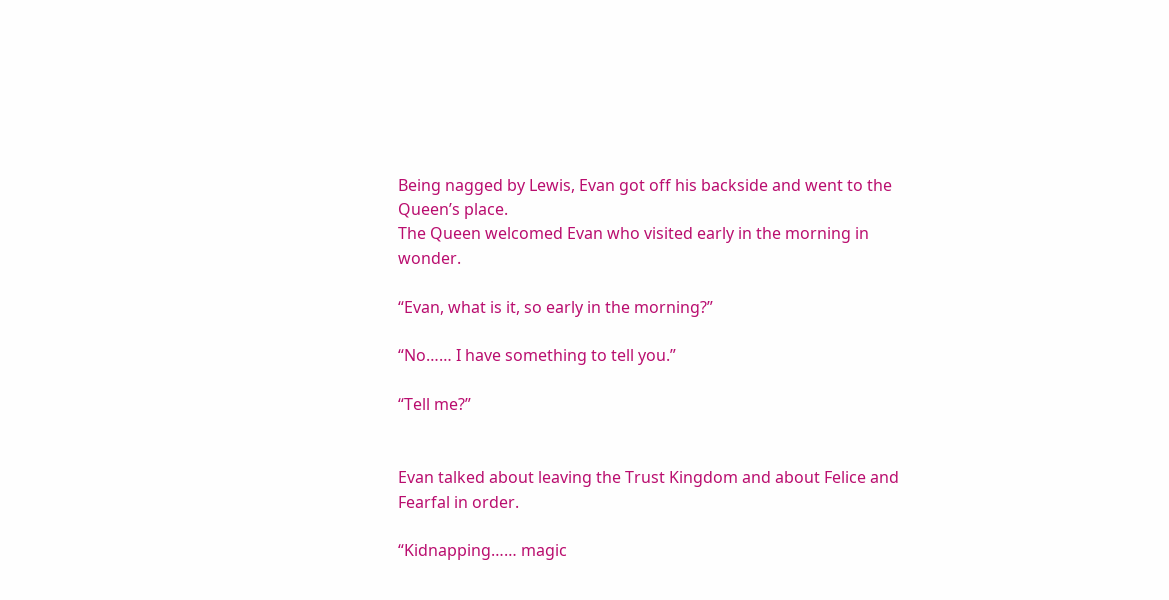Being nagged by Lewis, Evan got off his backside and went to the Queen’s place.
The Queen welcomed Evan who visited early in the morning in wonder.

“Evan, what is it, so early in the morning?”

“No…… I have something to tell you.”

“Tell me?”


Evan talked about leaving the Trust Kingdom and about Felice and Fearfal in order.

“Kidnapping…… magic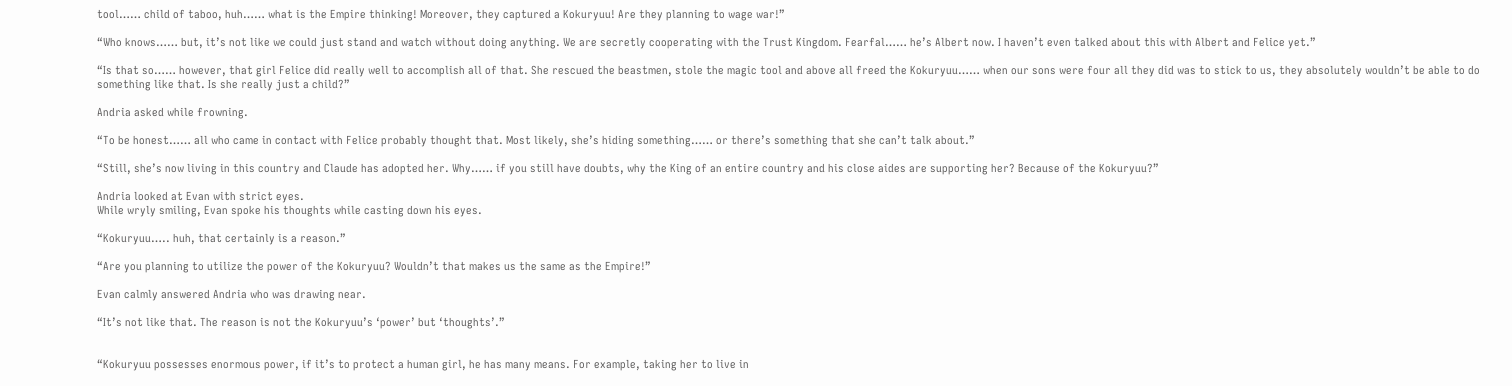tool…… child of taboo, huh…… what is the Empire thinking! Moreover, they captured a Kokuryuu! Are they planning to wage war!”

“Who knows…… but, it’s not like we could just stand and watch without doing anything. We are secretly cooperating with the Trust Kingdom. Fearfal…… he’s Albert now. I haven’t even talked about this with Albert and Felice yet.”

“Is that so…… however, that girl Felice did really well to accomplish all of that. She rescued the beastmen, stole the magic tool and above all freed the Kokuryuu…… when our sons were four all they did was to stick to us, they absolutely wouldn’t be able to do something like that. Is she really just a child?”

Andria asked while frowning.

“To be honest…… all who came in contact with Felice probably thought that. Most likely, she’s hiding something…… or there’s something that she can’t talk about.”

“Still, she’s now living in this country and Claude has adopted her. Why…… if you still have doubts, why the King of an entire country and his close aides are supporting her? Because of the Kokuryuu?”

Andria looked at Evan with strict eyes.
While wryly smiling, Evan spoke his thoughts while casting down his eyes.

“Kokuryuu….. huh, that certainly is a reason.”

“Are you planning to utilize the power of the Kokuryuu? Wouldn’t that makes us the same as the Empire!”

Evan calmly answered Andria who was drawing near.

“It’s not like that. The reason is not the Kokuryuu’s ‘power’ but ‘thoughts’.”


“Kokuryuu possesses enormous power, if it’s to protect a human girl, he has many means. For example, taking her to live in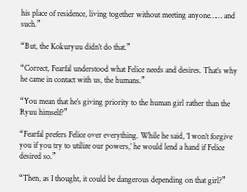his place of residence, living together without meeting anyone…… and such.”

“But, the Kokuryuu didn’t do that.”

“Correct, Fearfal understood what Felice needs and desires. That’s why he came in contact with us, the humans.”

“You mean that he’s giving priority to the human girl rather than the Ryuu himself?”

“Fearfal prefers Felice over everything. While he said, ‘I won’t forgive you if you try to utilize our powers,’ he would lend a hand if Felice desired so.”

“Then, as I thought, it could be dangerous depending on that girl?”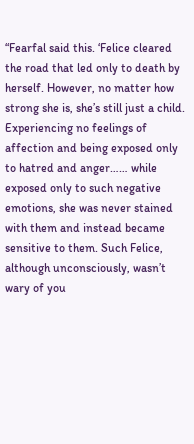“Fearfal said this. ‘Felice cleared the road that led only to death by herself. However, no matter how strong she is, she’s still just a child. Experiencing no feelings of affection and being exposed only to hatred and anger…… while exposed only to such negative emotions, she was never stained with them and instead became sensitive to them. Such Felice, although unconsciously, wasn’t wary of you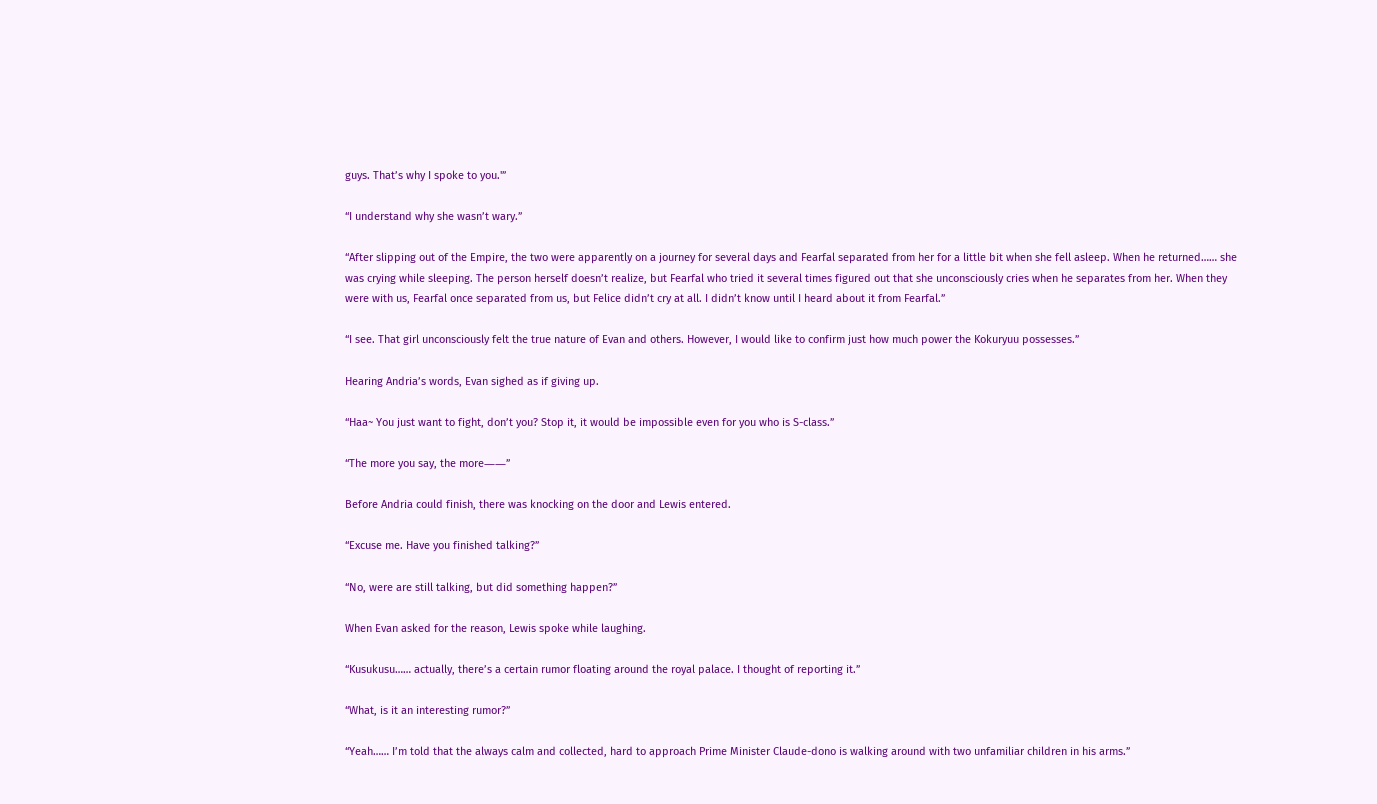guys. That’s why I spoke to you.'”

“I understand why she wasn’t wary.”

“After slipping out of the Empire, the two were apparently on a journey for several days and Fearfal separated from her for a little bit when she fell asleep. When he returned…… she was crying while sleeping. The person herself doesn’t realize, but Fearfal who tried it several times figured out that she unconsciously cries when he separates from her. When they were with us, Fearfal once separated from us, but Felice didn’t cry at all. I didn’t know until I heard about it from Fearfal.”

“I see. That girl unconsciously felt the true nature of Evan and others. However, I would like to confirm just how much power the Kokuryuu possesses.”

Hearing Andria’s words, Evan sighed as if giving up.

“Haa~ You just want to fight, don’t you? Stop it, it would be impossible even for you who is S-class.”

“The more you say, the more――”

Before Andria could finish, there was knocking on the door and Lewis entered.

“Excuse me. Have you finished talking?”

“No, were are still talking, but did something happen?”

When Evan asked for the reason, Lewis spoke while laughing.

“Kusukusu…… actually, there’s a certain rumor floating around the royal palace. I thought of reporting it.”

“What, is it an interesting rumor?”

“Yeah…… I’m told that the always calm and collected, hard to approach Prime Minister Claude-dono is walking around with two unfamiliar children in his arms.”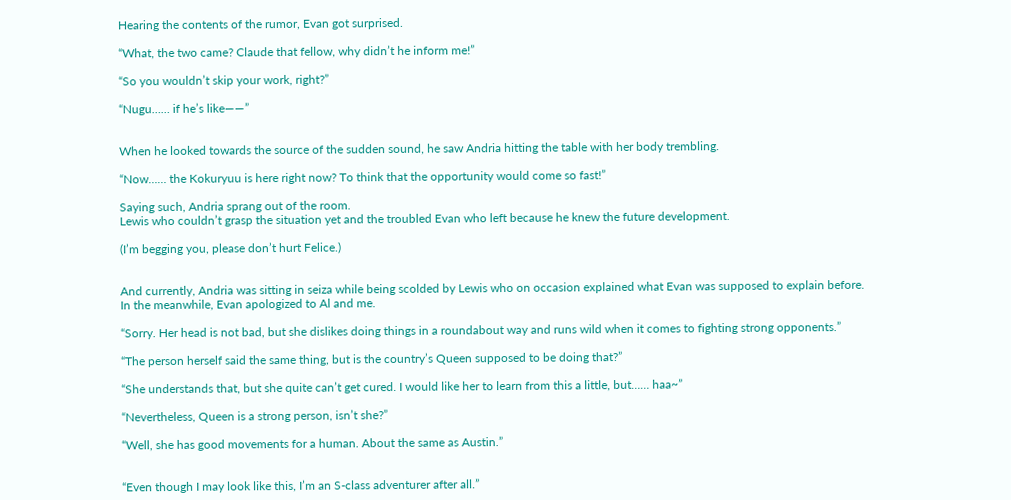Hearing the contents of the rumor, Evan got surprised.

“What, the two came? Claude that fellow, why didn’t he inform me!”

“So you wouldn’t skip your work, right?”

“Nugu…… if he’s like――”


When he looked towards the source of the sudden sound, he saw Andria hitting the table with her body trembling.

“Now…… the Kokuryuu is here right now? To think that the opportunity would come so fast!”

Saying such, Andria sprang out of the room.
Lewis who couldn’t grasp the situation yet and the troubled Evan who left because he knew the future development.

(I’m begging you, please don’t hurt Felice.)


And currently, Andria was sitting in seiza while being scolded by Lewis who on occasion explained what Evan was supposed to explain before.
In the meanwhile, Evan apologized to Al and me.

“Sorry. Her head is not bad, but she dislikes doing things in a roundabout way and runs wild when it comes to fighting strong opponents.”

“The person herself said the same thing, but is the country’s Queen supposed to be doing that?”

“She understands that, but she quite can’t get cured. I would like her to learn from this a little, but…… haa~”

“Nevertheless, Queen is a strong person, isn’t she?”

“Well, she has good movements for a human. About the same as Austin.”


“Even though I may look like this, I’m an S-class adventurer after all.”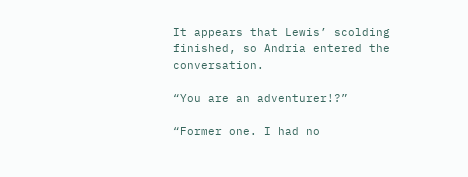It appears that Lewis’ scolding finished, so Andria entered the conversation.

“You are an adventurer!?”

“Former one. I had no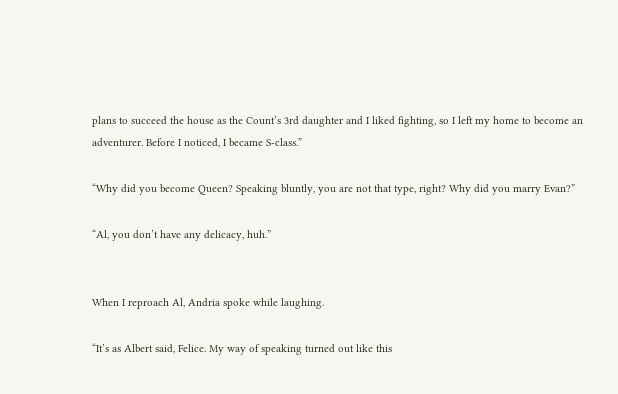plans to succeed the house as the Count’s 3rd daughter and I liked fighting, so I left my home to become an adventurer. Before I noticed, I became S-class.”

“Why did you become Queen? Speaking bluntly, you are not that type, right? Why did you marry Evan?”

“Al, you don’t have any delicacy, huh.”


When I reproach Al, Andria spoke while laughing.

“It’s as Albert said, Felice. My way of speaking turned out like this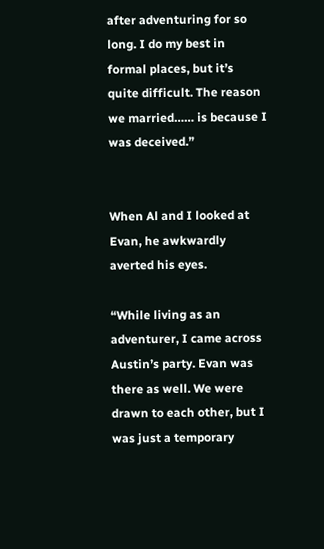after adventuring for so long. I do my best in formal places, but it’s quite difficult. The reason we married…… is because I was deceived.”


When Al and I looked at Evan, he awkwardly averted his eyes.

“While living as an adventurer, I came across Austin’s party. Evan was there as well. We were drawn to each other, but I was just a temporary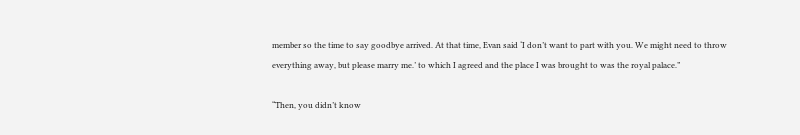member so the time to say goodbye arrived. At that time, Evan said ‘I don’t want to part with you. We might need to throw everything away, but please marry me.’ to which I agreed and the place I was brought to was the royal palace.”

“Then, you didn’t know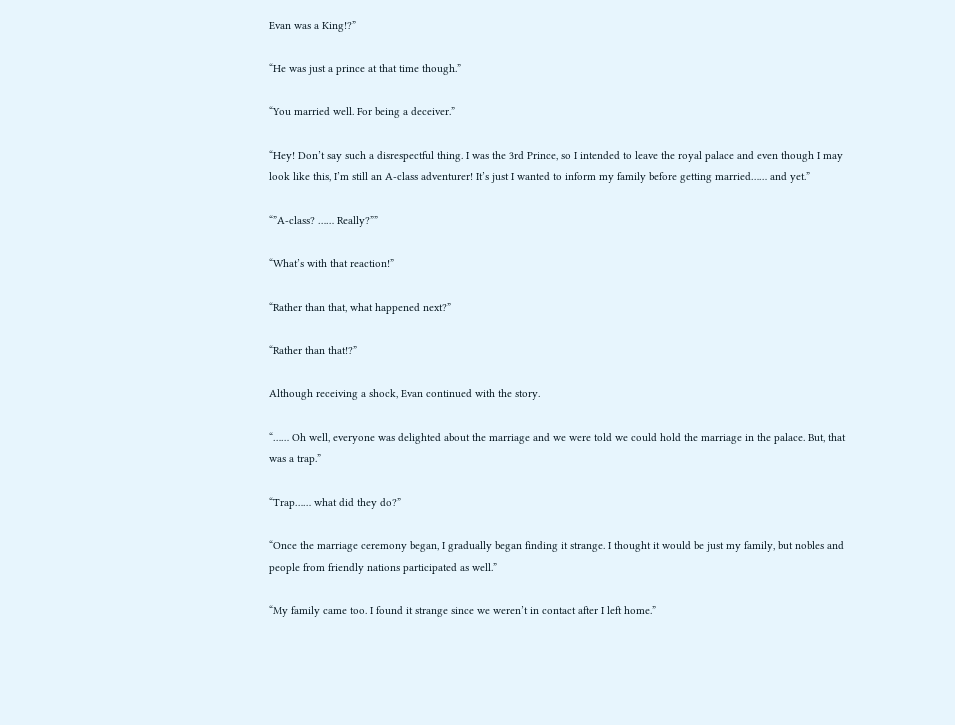Evan was a King!?”

“He was just a prince at that time though.”

“You married well. For being a deceiver.”

“Hey! Don’t say such a disrespectful thing. I was the 3rd Prince, so I intended to leave the royal palace and even though I may look like this, I’m still an A-class adventurer! It’s just I wanted to inform my family before getting married…… and yet.”

“”A-class? …… Really?””

“What’s with that reaction!”

“Rather than that, what happened next?”

“Rather than that!?”

Although receiving a shock, Evan continued with the story.

“…… Oh well, everyone was delighted about the marriage and we were told we could hold the marriage in the palace. But, that was a trap.”

“Trap…… what did they do?”

“Once the marriage ceremony began, I gradually began finding it strange. I thought it would be just my family, but nobles and people from friendly nations participated as well.”

“My family came too. I found it strange since we weren’t in contact after I left home.”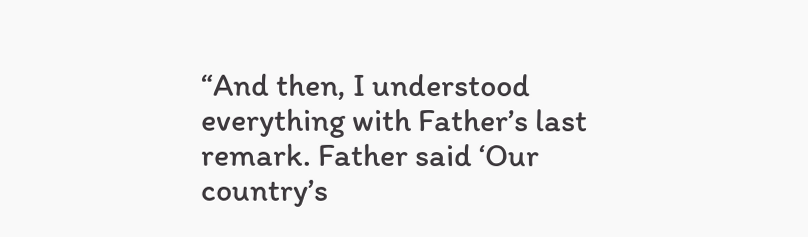“And then, I understood everything with Father’s last remark. Father said ‘Our country’s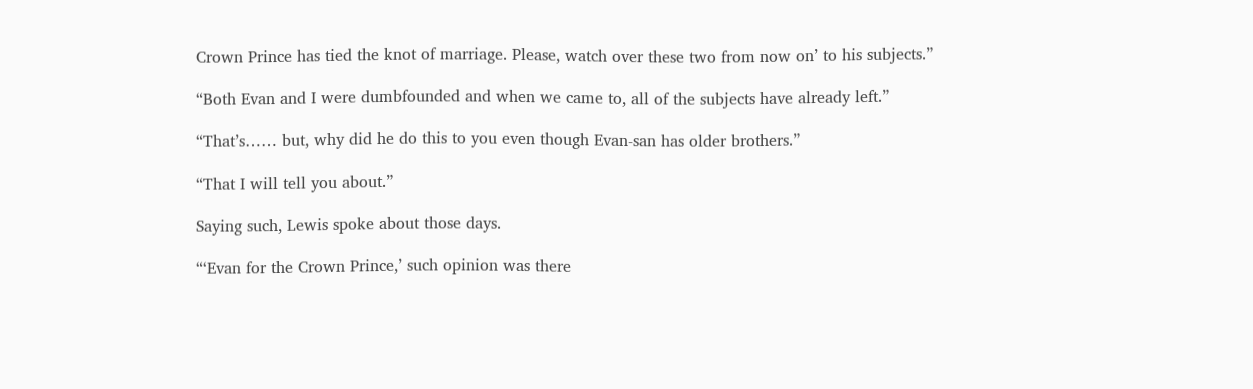Crown Prince has tied the knot of marriage. Please, watch over these two from now on’ to his subjects.”

“Both Evan and I were dumbfounded and when we came to, all of the subjects have already left.”

“That’s…… but, why did he do this to you even though Evan-san has older brothers.”

“That I will tell you about.”

Saying such, Lewis spoke about those days.

“‘Evan for the Crown Prince,’ such opinion was there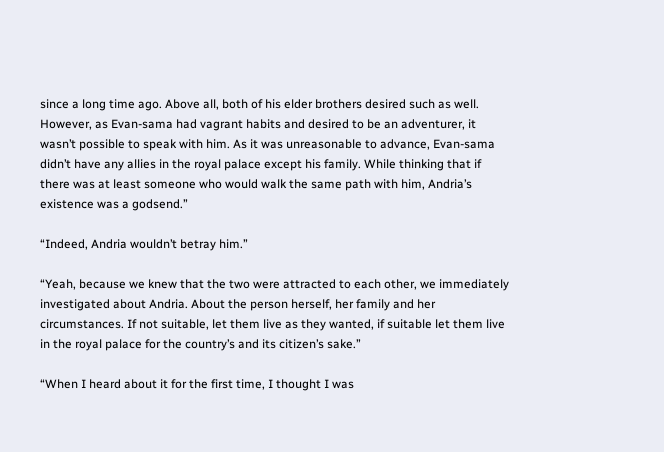since a long time ago. Above all, both of his elder brothers desired such as well. However, as Evan-sama had vagrant habits and desired to be an adventurer, it wasn’t possible to speak with him. As it was unreasonable to advance, Evan-sama didn’t have any allies in the royal palace except his family. While thinking that if there was at least someone who would walk the same path with him, Andria’s existence was a godsend.”

“Indeed, Andria wouldn’t betray him.”

“Yeah, because we knew that the two were attracted to each other, we immediately investigated about Andria. About the person herself, her family and her circumstances. If not suitable, let them live as they wanted, if suitable let them live in the royal palace for the country’s and its citizen’s sake.”

“When I heard about it for the first time, I thought I was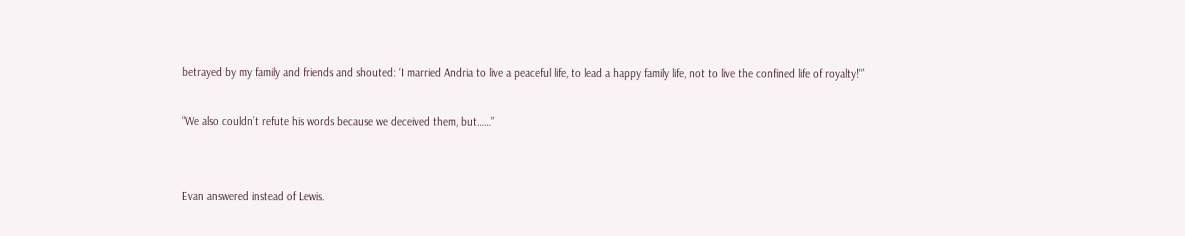betrayed by my family and friends and shouted: ‘I married Andria to live a peaceful life, to lead a happy family life, not to live the confined life of royalty!'”

“We also couldn’t refute his words because we deceived them, but……”


Evan answered instead of Lewis.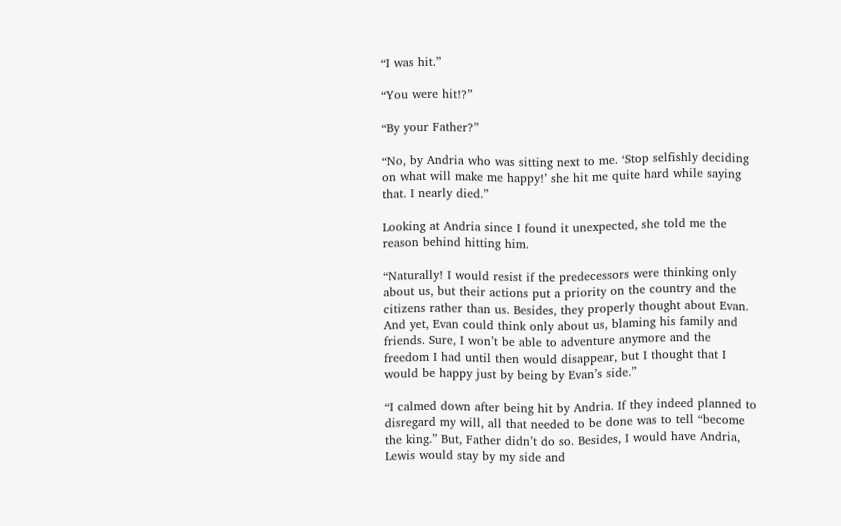“I was hit.”

“You were hit!?”

“By your Father?”

“No, by Andria who was sitting next to me. ‘Stop selfishly deciding on what will make me happy!’ she hit me quite hard while saying that. I nearly died.”

Looking at Andria since I found it unexpected, she told me the reason behind hitting him.

“Naturally! I would resist if the predecessors were thinking only about us, but their actions put a priority on the country and the citizens rather than us. Besides, they properly thought about Evan. And yet, Evan could think only about us, blaming his family and friends. Sure, I won’t be able to adventure anymore and the freedom I had until then would disappear, but I thought that I would be happy just by being by Evan’s side.”

“I calmed down after being hit by Andria. If they indeed planned to disregard my will, all that needed to be done was to tell “become the king.” But, Father didn’t do so. Besides, I would have Andria, Lewis would stay by my side and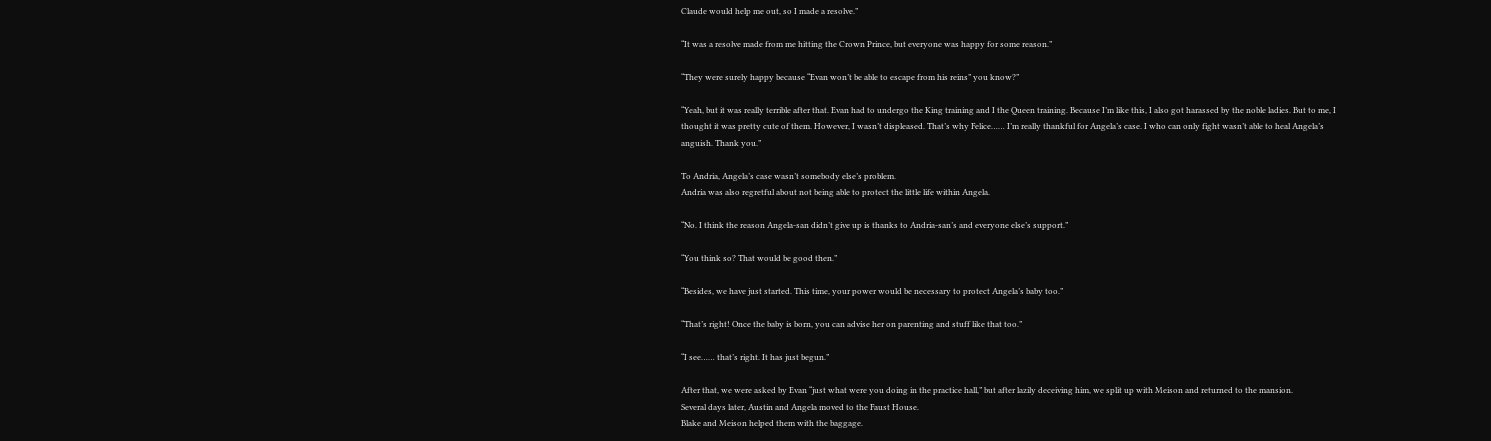Claude would help me out, so I made a resolve.”

“It was a resolve made from me hitting the Crown Prince, but everyone was happy for some reason.”

“They were surely happy because “Evan won’t be able to escape from his reins” you know?”

“Yeah, but it was really terrible after that. Evan had to undergo the King training and I the Queen training. Because I’m like this, I also got harassed by the noble ladies. But to me, I thought it was pretty cute of them. However, I wasn’t displeased. That’s why Felice…… I’m really thankful for Angela’s case. I who can only fight wasn’t able to heal Angela’s anguish. Thank you.”

To Andria, Angela’s case wasn’t somebody else’s problem.
Andria was also regretful about not being able to protect the little life within Angela.

“No. I think the reason Angela-san didn’t give up is thanks to Andria-san’s and everyone else’s support.”

“You think so? That would be good then.”

“Besides, we have just started. This time, your power would be necessary to protect Angela’s baby too.”

“That’s right! Once the baby is born, you can advise her on parenting and stuff like that too.”

“I see…… that’s right. It has just begun.”

After that, we were asked by Evan “just what were you doing in the practice hall,” but after lazily deceiving him, we split up with Meison and returned to the mansion.
Several days later, Austin and Angela moved to the Faust House.
Blake and Meison helped them with the baggage.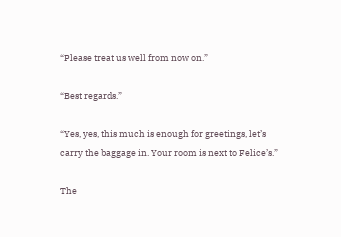“Please treat us well from now on.”

“Best regards.”

“Yes, yes, this much is enough for greetings, let’s carry the baggage in. Your room is next to Felice’s.”

The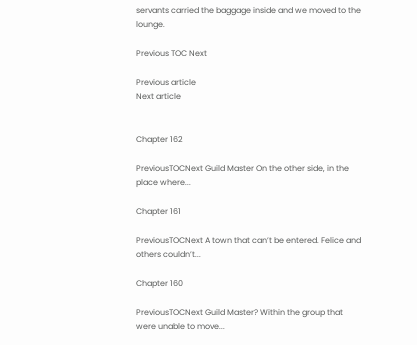servants carried the baggage inside and we moved to the lounge.

Previous TOC Next

Previous article
Next article


Chapter 162

PreviousTOCNext Guild Master On the other side, in the place where...

Chapter 161

PreviousTOCNext A town that can’t be entered. Felice and others couldn’t...

Chapter 160

PreviousTOCNext Guild Master? Within the group that were unable to move...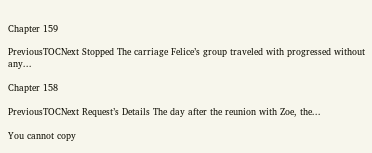Chapter 159

PreviousTOCNext Stopped The carriage Felice’s group traveled with progressed without any...

Chapter 158

PreviousTOCNext Request’s Details The day after the reunion with Zoe, the...

You cannot copy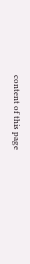content of this page